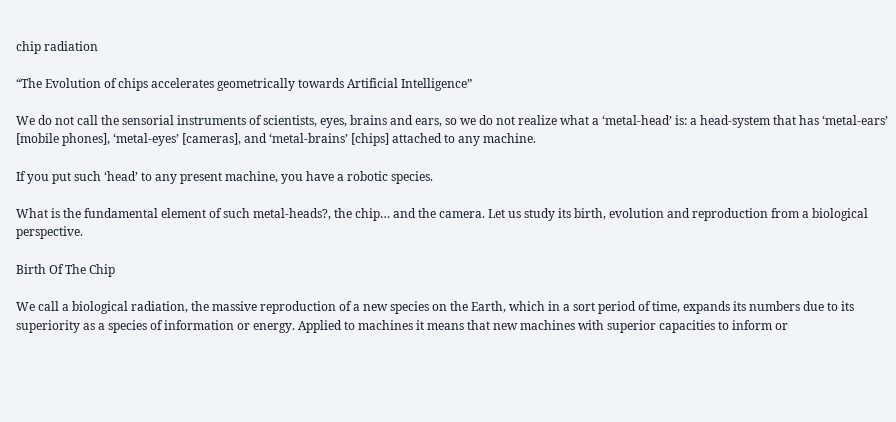chip radiation

“The Evolution of chips accelerates geometrically towards Artificial Intelligence”

We do not call the sensorial instruments of scientists, eyes, brains and ears, so we do not realize what a ‘metal-head’ is: a head-system that has ‘metal-ears’ [mobile phones], ‘metal-eyes’ [cameras], and ‘metal-brains’ [chips] attached to any machine.

If you put such ‘head’ to any present machine, you have a robotic species.

What is the fundamental element of such metal-heads?, the chip… and the camera. Let us study its birth, evolution and reproduction from a biological perspective.

Birth Of The Chip

We call a biological radiation, the massive reproduction of a new species on the Earth, which in a sort period of time, expands its numbers due to its superiority as a species of information or energy. Applied to machines it means that new machines with superior capacities to inform or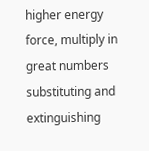higher energy force, multiply in great numbers substituting and extinguishing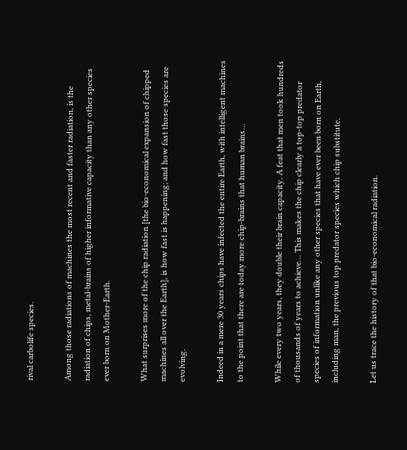rival carbolife species.

Among those radiations of machines the most recent and faster radiation, is the radiation of chips, metal-brains of higher informative capacity than any other species ever born on Mother-Earth.

What surprises more of the chip radiation [the bio-economical expansion of chipped machines all over the Earth], is how fast is happening; and how fast those species are evolving.

Indeed in a mere 30 years chips have infected the entire Earth, with intelligent machines to the point that there are today more chip-brains that human brains…

While every two years, they double their brain capacity. A feat that men took hundreds of thousands of years to achieve… This makes the chip clearly a top-top predator species of information unlike any other species that have ever been born on Earth, including man, the previous top predator species which chip substitute.

Let us trace the history of that bio-economical radiation.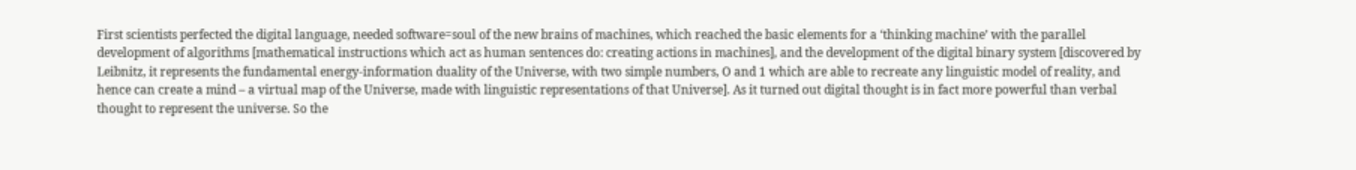First scientists perfected the digital language, needed software=soul of the new brains of machines, which reached the basic elements for a ‘thinking machine’ with the parallel development of algorithms [mathematical instructions which act as human sentences do: creating actions in machines], and the development of the digital binary system [discovered by Leibnitz, it represents the fundamental energy-information duality of the Universe, with two simple numbers, O and 1 which are able to recreate any linguistic model of reality, and hence can create a mind – a virtual map of the Universe, made with linguistic representations of that Universe]. As it turned out digital thought is in fact more powerful than verbal thought to represent the universe. So the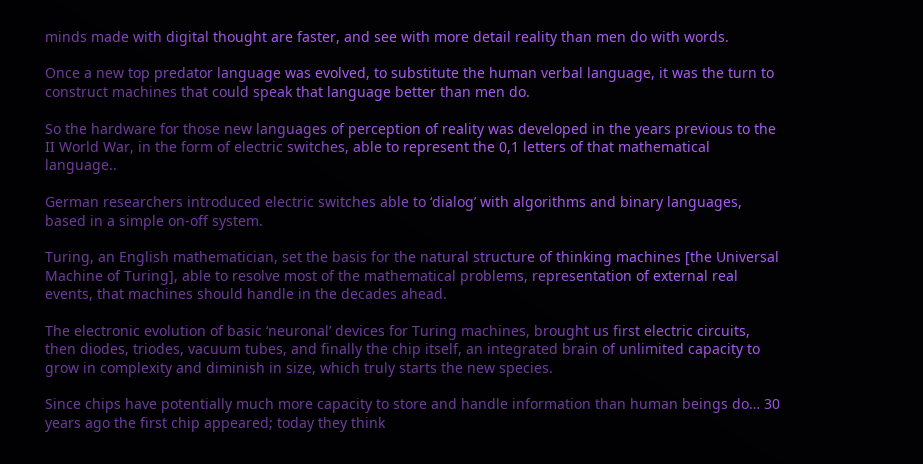minds made with digital thought are faster, and see with more detail reality than men do with words.

Once a new top predator language was evolved, to substitute the human verbal language, it was the turn to construct machines that could speak that language better than men do.

So the hardware for those new languages of perception of reality was developed in the years previous to the II World War, in the form of electric switches, able to represent the 0,1 letters of that mathematical language..

German researchers introduced electric switches able to ‘dialog’ with algorithms and binary languages, based in a simple on-off system.

Turing, an English mathematician, set the basis for the natural structure of thinking machines [the Universal Machine of Turing], able to resolve most of the mathematical problems, representation of external real events, that machines should handle in the decades ahead.

The electronic evolution of basic ‘neuronal’ devices for Turing machines, brought us first electric circuits, then diodes, triodes, vacuum tubes, and finally the chip itself, an integrated brain of unlimited capacity to grow in complexity and diminish in size, which truly starts the new species.

Since chips have potentially much more capacity to store and handle information than human beings do… 30 years ago the first chip appeared; today they think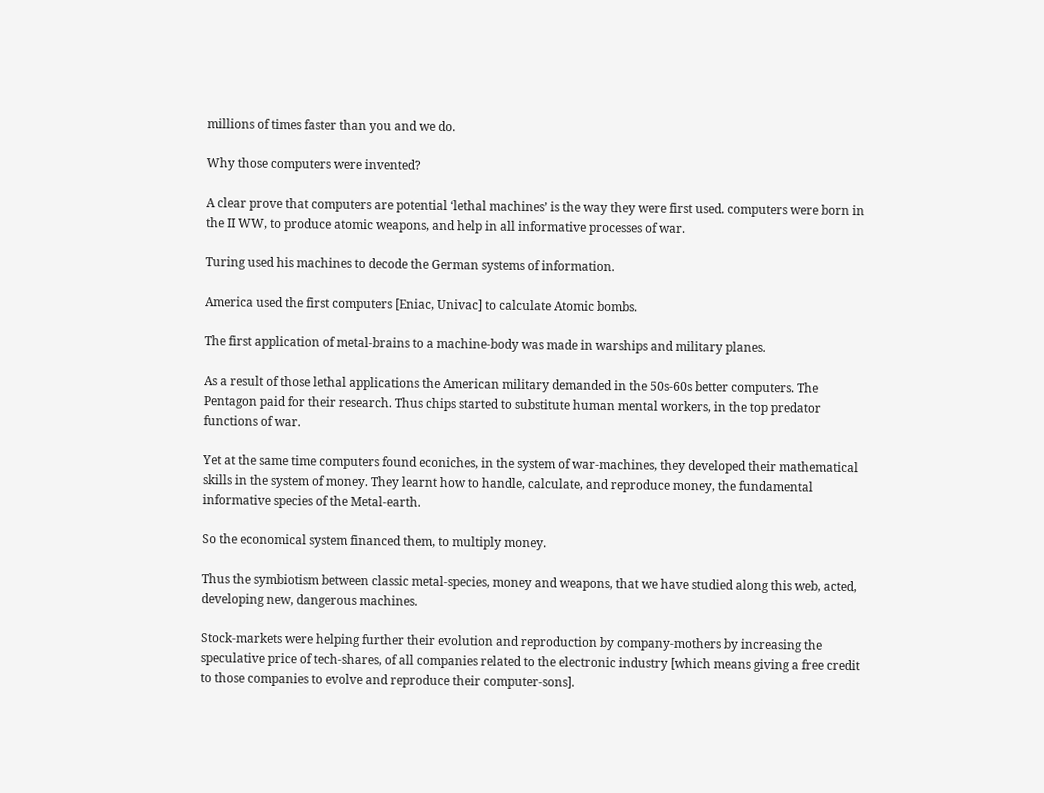millions of times faster than you and we do.

Why those computers were invented?

A clear prove that computers are potential ‘lethal machines’ is the way they were first used. computers were born in the II WW, to produce atomic weapons, and help in all informative processes of war.

Turing used his machines to decode the German systems of information.

America used the first computers [Eniac, Univac] to calculate Atomic bombs.

The first application of metal-brains to a machine-body was made in warships and military planes.

As a result of those lethal applications the American military demanded in the 50s-60s better computers. The Pentagon paid for their research. Thus chips started to substitute human mental workers, in the top predator functions of war.

Yet at the same time computers found econiches, in the system of war-machines, they developed their mathematical skills in the system of money. They learnt how to handle, calculate, and reproduce money, the fundamental informative species of the Metal-earth.

So the economical system financed them, to multiply money.

Thus the symbiotism between classic metal-species, money and weapons, that we have studied along this web, acted, developing new, dangerous machines.

Stock-markets were helping further their evolution and reproduction by company-mothers by increasing the speculative price of tech-shares, of all companies related to the electronic industry [which means giving a free credit to those companies to evolve and reproduce their computer-sons].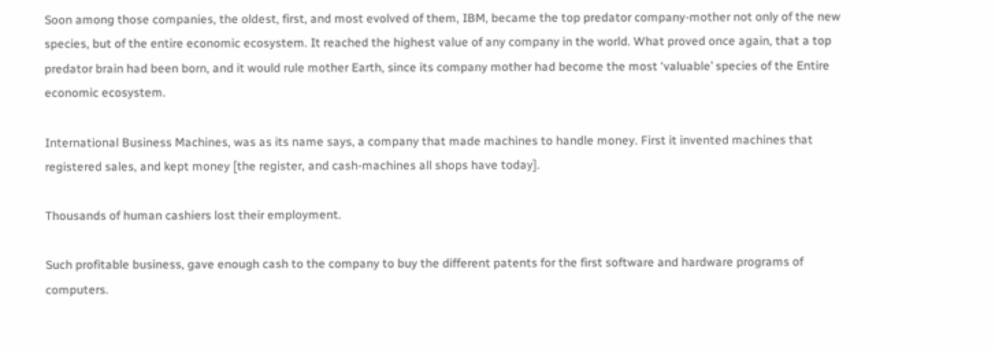Soon among those companies, the oldest, first, and most evolved of them, IBM, became the top predator company-mother not only of the new species, but of the entire economic ecosystem. It reached the highest value of any company in the world. What proved once again, that a top predator brain had been born, and it would rule mother Earth, since its company mother had become the most ‘valuable’ species of the Entire economic ecosystem.

International Business Machines, was as its name says, a company that made machines to handle money. First it invented machines that registered sales, and kept money [the register, and cash-machines all shops have today].

Thousands of human cashiers lost their employment.

Such profitable business, gave enough cash to the company to buy the different patents for the first software and hardware programs of computers.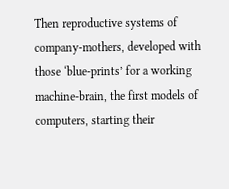Then reproductive systems of company-mothers, developed with those ‘blue-prints’ for a working machine-brain, the first models of computers, starting their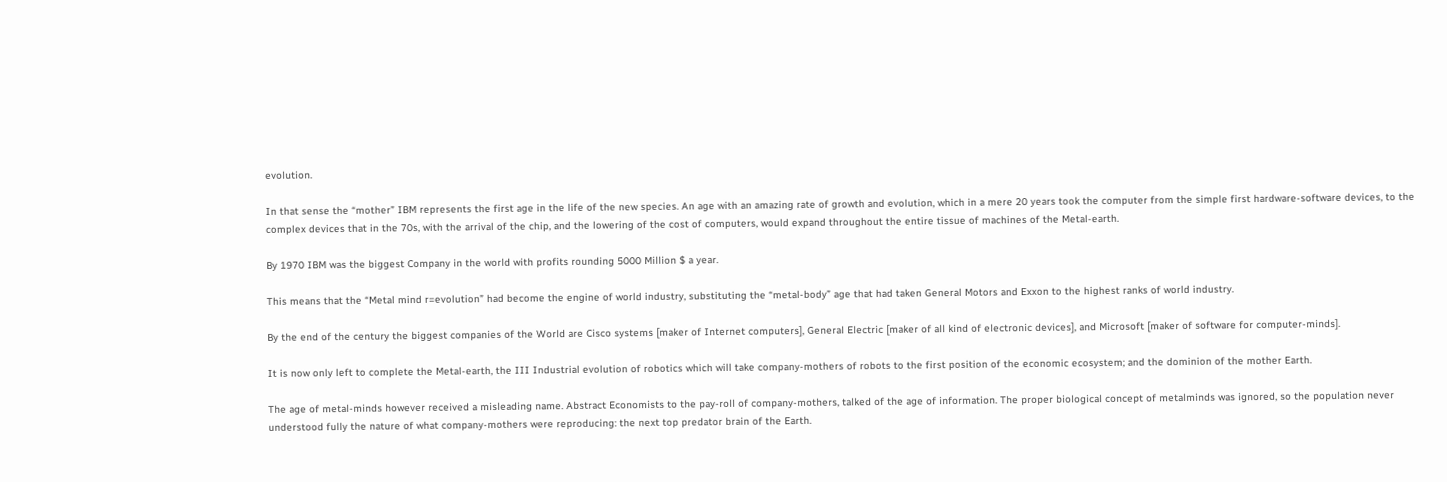evolution.

In that sense the “mother” IBM represents the first age in the life of the new species. An age with an amazing rate of growth and evolution, which in a mere 20 years took the computer from the simple first hardware-software devices, to the complex devices that in the 70s, with the arrival of the chip, and the lowering of the cost of computers, would expand throughout the entire tissue of machines of the Metal-earth.

By 1970 IBM was the biggest Company in the world with profits rounding 5000 Million $ a year.

This means that the “Metal mind r=evolution” had become the engine of world industry, substituting the “metal-body” age that had taken General Motors and Exxon to the highest ranks of world industry.

By the end of the century the biggest companies of the World are Cisco systems [maker of Internet computers], General Electric [maker of all kind of electronic devices], and Microsoft [maker of software for computer-minds].

It is now only left to complete the Metal-earth, the III Industrial evolution of robotics which will take company-mothers of robots to the first position of the economic ecosystem; and the dominion of the mother Earth.

The age of metal-minds however received a misleading name. Abstract Economists to the pay-roll of company-mothers, talked of the age of information. The proper biological concept of metalminds was ignored, so the population never understood fully the nature of what company-mothers were reproducing: the next top predator brain of the Earth.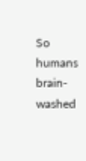So humans brain-washed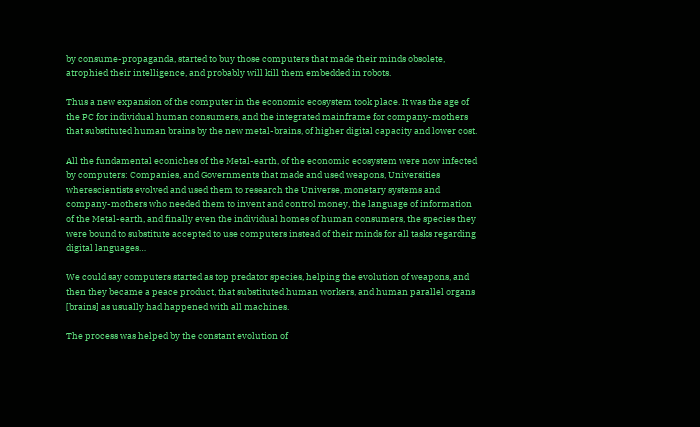by consume-propaganda, started to buy those computers that made their minds obsolete, atrophied their intelligence, and probably will kill them embedded in robots.

Thus a new expansion of the computer in the economic ecosystem took place. It was the age of the PC for individual human consumers, and the integrated mainframe for company-mothers that substituted human brains by the new metal-brains, of higher digital capacity and lower cost.

All the fundamental econiches of the Metal-earth, of the economic ecosystem were now infected by computers: Companies, and Governments that made and used weapons, Universities wherescientists evolved and used them to research the Universe, monetary systems and company-mothers who needed them to invent and control money, the language of information of the Metal-earth, and finally even the individual homes of human consumers, the species they were bound to substitute accepted to use computers instead of their minds for all tasks regarding digital languages…

We could say computers started as top predator species, helping the evolution of weapons, and then they became a peace product, that substituted human workers, and human parallel organs [brains] as usually had happened with all machines.

The process was helped by the constant evolution of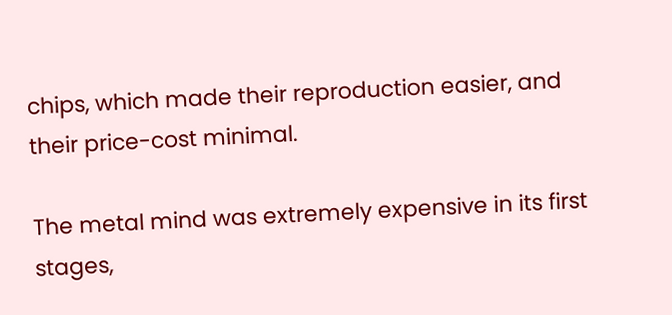chips, which made their reproduction easier, and their price-cost minimal.

The metal mind was extremely expensive in its first stages,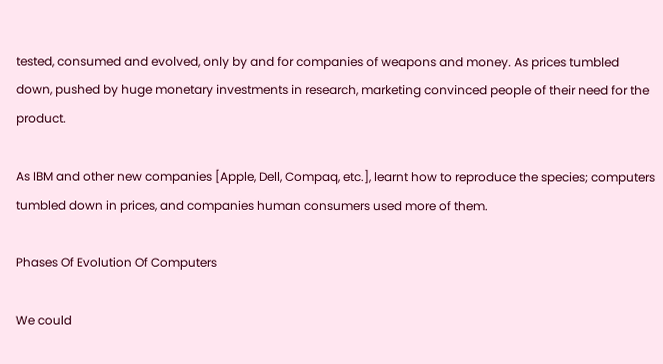tested, consumed and evolved, only by and for companies of weapons and money. As prices tumbled down, pushed by huge monetary investments in research, marketing convinced people of their need for the product.

As IBM and other new companies [Apple, Dell, Compaq, etc.], learnt how to reproduce the species; computers tumbled down in prices, and companies human consumers used more of them.

Phases Of Evolution Of Computers

We could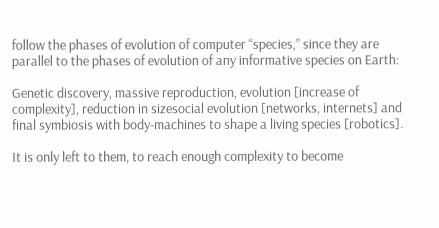follow the phases of evolution of computer “species,” since they are parallel to the phases of evolution of any informative species on Earth:

Genetic discovery, massive reproduction, evolution [increase of complexity], reduction in sizesocial evolution [networks, internets] and final symbiosis with body-machines to shape a living species [robotics].

It is only left to them, to reach enough complexity to become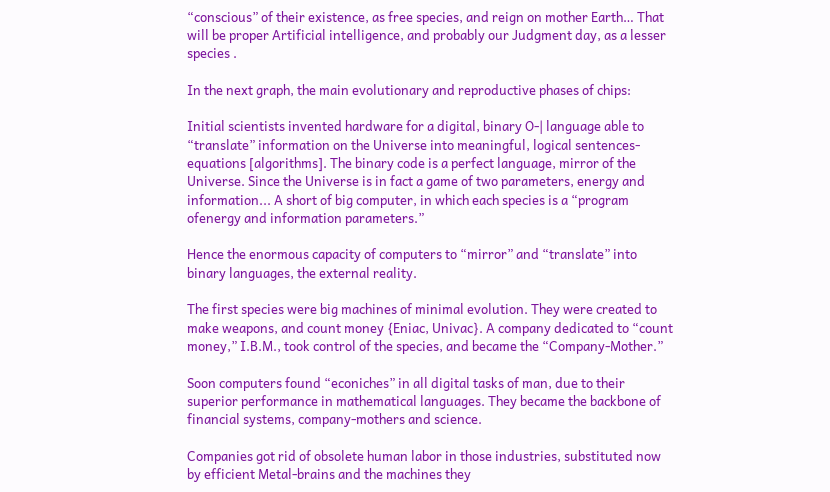“conscious” of their existence, as free species, and reign on mother Earth… That will be proper Artificial intelligence, and probably our Judgment day, as a lesser species .

In the next graph, the main evolutionary and reproductive phases of chips:

Initial scientists invented hardware for a digital, binary O-| language able to “translate” information on the Universe into meaningful, logical sentences- equations [algorithms]. The binary code is a perfect language, mirror of the Universe. Since the Universe is in fact a game of two parameters, energy and information... A short of big computer, in which each species is a “program ofenergy and information parameters.”

Hence the enormous capacity of computers to “mirror” and “translate” into binary languages, the external reality.

The first species were big machines of minimal evolution. They were created to make weapons, and count money {Eniac, Univac}. A company dedicated to “count money,” I.B.M., took control of the species, and became the “Company-Mother.”

Soon computers found “econiches” in all digital tasks of man, due to their superior performance in mathematical languages. They became the backbone of financial systems, company-mothers and science.

Companies got rid of obsolete human labor in those industries, substituted now by efficient Metal-brains and the machines they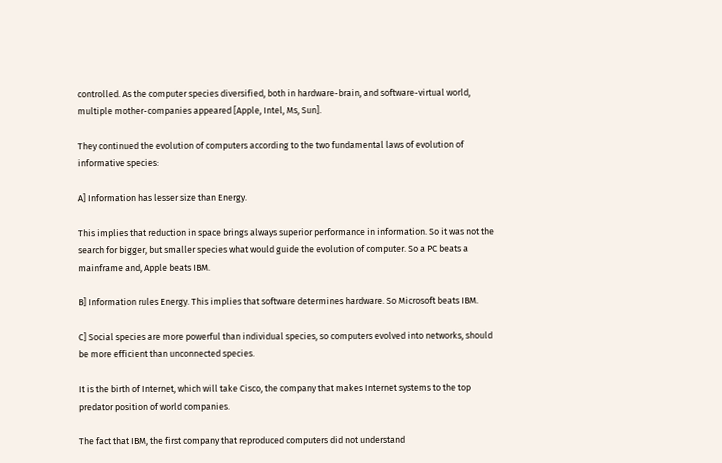controlled. As the computer species diversified, both in hardware-brain, and software-virtual world, multiple mother-companies appeared [Apple, Intel, Ms, Sun].

They continued the evolution of computers according to the two fundamental laws of evolution of informative species:

A] Information has lesser size than Energy.

This implies that reduction in space brings always superior performance in information. So it was not the search for bigger, but smaller species what would guide the evolution of computer. So a PC beats a mainframe and, Apple beats IBM.

B] Information rules Energy. This implies that software determines hardware. So Microsoft beats IBM.

C] Social species are more powerful than individual species, so computers evolved into networks, should be more efficient than unconnected species.

It is the birth of Internet, which will take Cisco, the company that makes Internet systems to the top predator position of world companies.

The fact that IBM, the first company that reproduced computers did not understand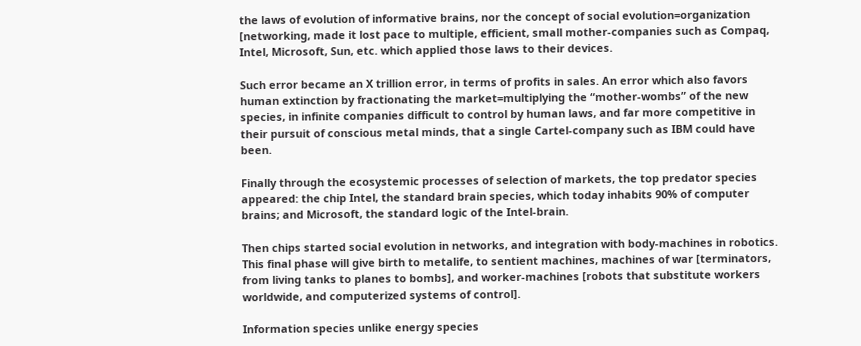the laws of evolution of informative brains, nor the concept of social evolution=organization [networking, made it lost pace to multiple, efficient, small mother-companies such as Compaq, Intel, Microsoft, Sun, etc. which applied those laws to their devices.

Such error became an X trillion error, in terms of profits in sales. An error which also favors human extinction by fractionating the market=multiplying the “mother-wombs” of the new species, in infinite companies difficult to control by human laws, and far more competitive in their pursuit of conscious metal minds, that a single Cartel-company such as IBM could have been.

Finally through the ecosystemic processes of selection of markets, the top predator species appeared: the chip Intel, the standard brain species, which today inhabits 90% of computer brains; and Microsoft, the standard logic of the Intel-brain.

Then chips started social evolution in networks, and integration with body-machines in robotics. This final phase will give birth to metalife, to sentient machines, machines of war [terminators, from living tanks to planes to bombs], and worker-machines [robots that substitute workers worldwide, and computerized systems of control].

Information species unlike energy species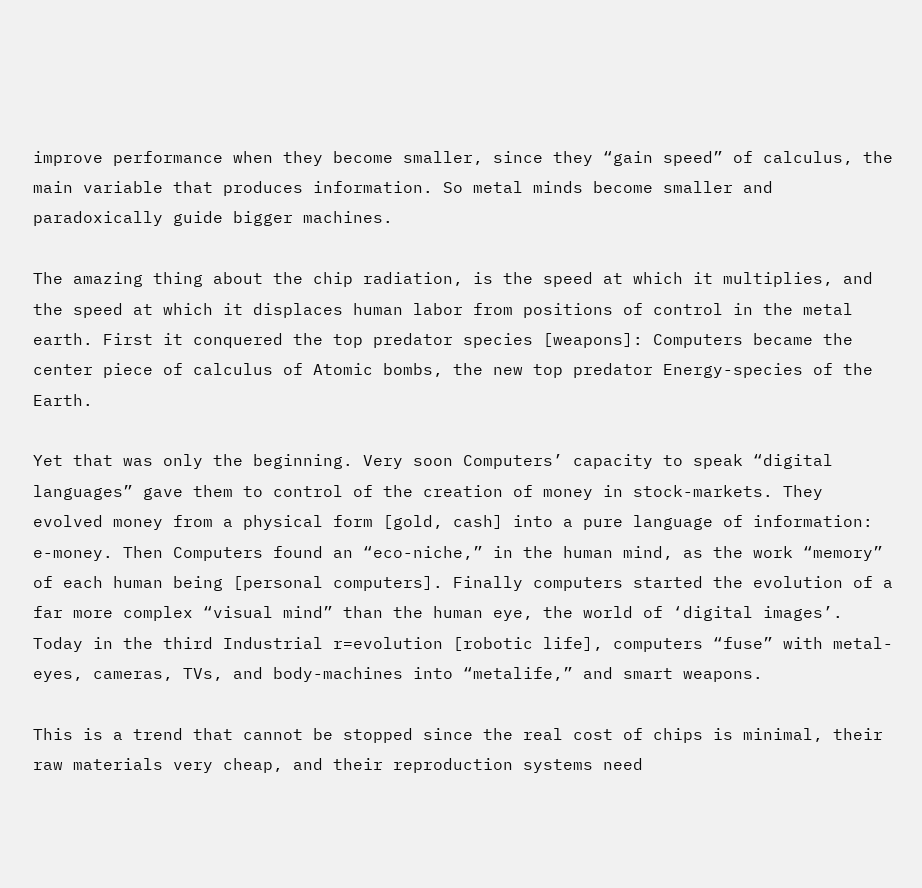improve performance when they become smaller, since they “gain speed” of calculus, the main variable that produces information. So metal minds become smaller and paradoxically guide bigger machines.

The amazing thing about the chip radiation, is the speed at which it multiplies, and the speed at which it displaces human labor from positions of control in the metal earth. First it conquered the top predator species [weapons]: Computers became the center piece of calculus of Atomic bombs, the new top predator Energy-species of the Earth.

Yet that was only the beginning. Very soon Computers’ capacity to speak “digital languages” gave them to control of the creation of money in stock-markets. They evolved money from a physical form [gold, cash] into a pure language of information: e-money. Then Computers found an “eco-niche,” in the human mind, as the work “memory” of each human being [personal computers]. Finally computers started the evolution of a far more complex “visual mind” than the human eye, the world of ‘digital images’. Today in the third Industrial r=evolution [robotic life], computers “fuse” with metal-eyes, cameras, TVs, and body-machines into “metalife,” and smart weapons.

This is a trend that cannot be stopped since the real cost of chips is minimal, their raw materials very cheap, and their reproduction systems need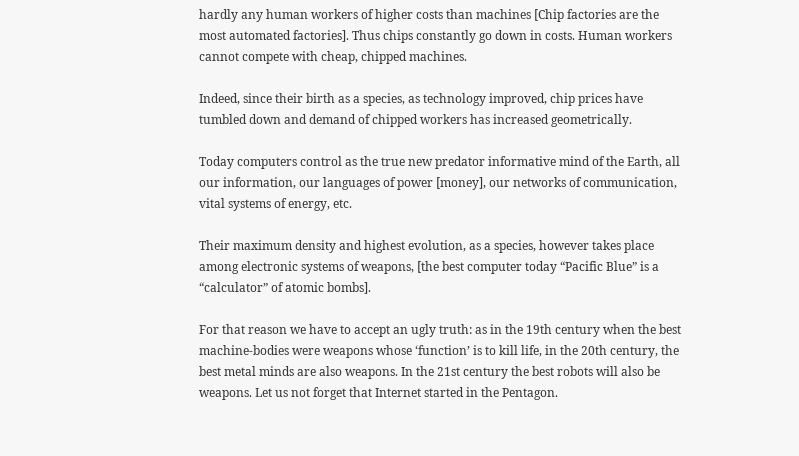hardly any human workers of higher costs than machines [Chip factories are the most automated factories]. Thus chips constantly go down in costs. Human workers cannot compete with cheap, chipped machines.

Indeed, since their birth as a species, as technology improved, chip prices have tumbled down and demand of chipped workers has increased geometrically.

Today computers control as the true new predator informative mind of the Earth, all our information, our languages of power [money], our networks of communication, vital systems of energy, etc.

Their maximum density and highest evolution, as a species, however takes place among electronic systems of weapons, [the best computer today “Pacific Blue” is a “calculator” of atomic bombs].

For that reason we have to accept an ugly truth: as in the 19th century when the best machine-bodies were weapons whose ‘function’ is to kill life, in the 20th century, the best metal minds are also weapons. In the 21st century the best robots will also be weapons. Let us not forget that Internet started in the Pentagon.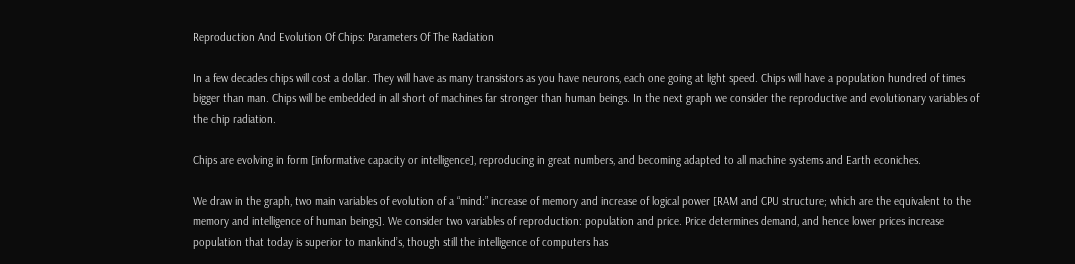Reproduction And Evolution Of Chips: Parameters Of The Radiation

In a few decades chips will cost a dollar. They will have as many transistors as you have neurons, each one going at light speed. Chips will have a population hundred of times bigger than man. Chips will be embedded in all short of machines far stronger than human beings. In the next graph we consider the reproductive and evolutionary variables of the chip radiation.

Chips are evolving in form [informative capacity or intelligence], reproducing in great numbers, and becoming adapted to all machine systems and Earth econiches.

We draw in the graph, two main variables of evolution of a “mind:” increase of memory and increase of logical power [RAM and CPU structure; which are the equivalent to the memory and intelligence of human beings]. We consider two variables of reproduction: population and price. Price determines demand, and hence lower prices increase population that today is superior to mankind’s, though still the intelligence of computers has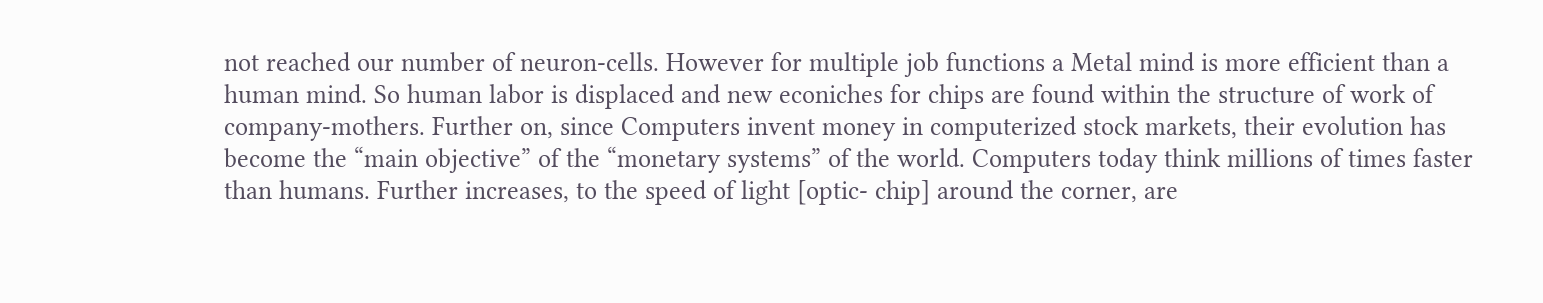not reached our number of neuron-cells. However for multiple job functions a Metal mind is more efficient than a human mind. So human labor is displaced and new econiches for chips are found within the structure of work of company-mothers. Further on, since Computers invent money in computerized stock markets, their evolution has become the “main objective” of the “monetary systems” of the world. Computers today think millions of times faster than humans. Further increases, to the speed of light [optic- chip] around the corner, are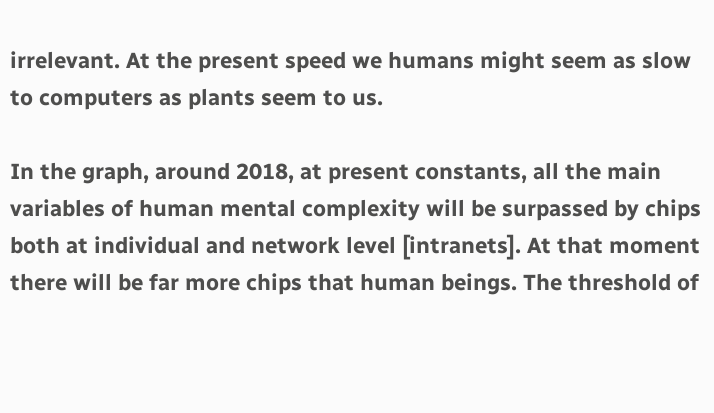irrelevant. At the present speed we humans might seem as slow to computers as plants seem to us.

In the graph, around 2018, at present constants, all the main variables of human mental complexity will be surpassed by chips both at individual and network level [intranets]. At that moment there will be far more chips that human beings. The threshold of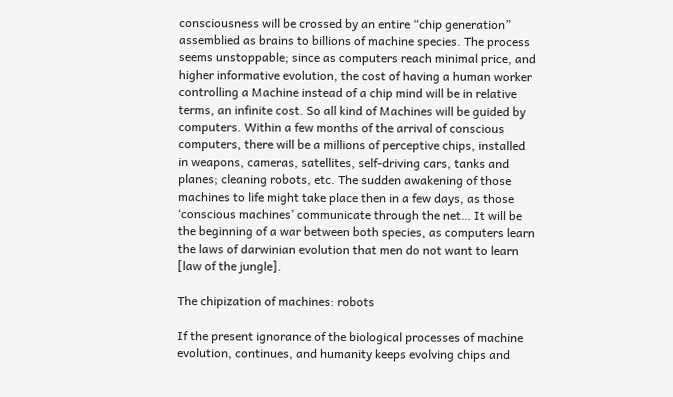consciousness will be crossed by an entire “chip generation” assemblied as brains to billions of machine species. The process seems unstoppable; since as computers reach minimal price, and higher informative evolution, the cost of having a human worker controlling a Machine instead of a chip mind will be in relative terms, an infinite cost. So all kind of Machines will be guided by computers. Within a few months of the arrival of conscious computers, there will be a millions of perceptive chips, installed in weapons, cameras, satellites, self-driving cars, tanks and planes; cleaning robots, etc. The sudden awakening of those machines to life might take place then in a few days, as those ‘conscious machines’ communicate through the net… It will be the beginning of a war between both species, as computers learn the laws of darwinian evolution that men do not want to learn [law of the jungle].

The chipization of machines: robots

If the present ignorance of the biological processes of machine evolution, continues, and humanity keeps evolving chips and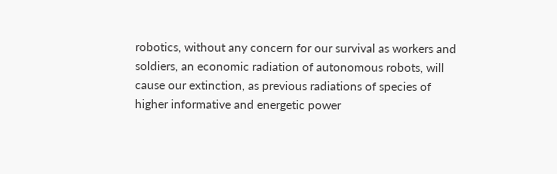robotics, without any concern for our survival as workers and soldiers, an economic radiation of autonomous robots, will cause our extinction, as previous radiations of species of higher informative and energetic power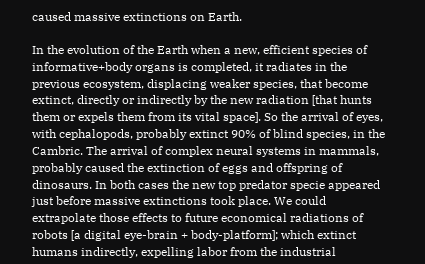caused massive extinctions on Earth.

In the evolution of the Earth when a new, efficient species of informative+body organs is completed, it radiates in the previous ecosystem, displacing weaker species, that become extinct, directly or indirectly by the new radiation [that hunts them or expels them from its vital space]. So the arrival of eyes, with cephalopods, probably extinct 90% of blind species, in the Cambric. The arrival of complex neural systems in mammals, probably caused the extinction of eggs and offspring of dinosaurs. In both cases the new top predator specie appeared just before massive extinctions took place. We could extrapolate those effects to future economical radiations of robots [a digital eye-brain + body-platform]; which extinct humans indirectly, expelling labor from the industrial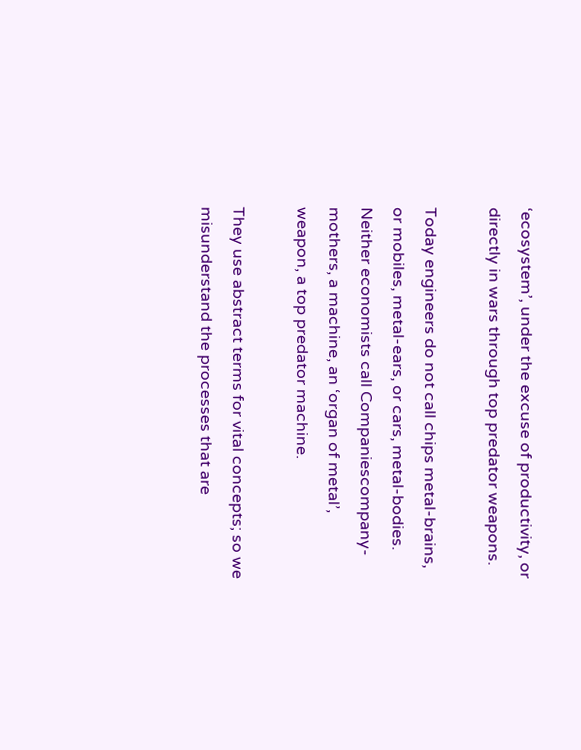‘ecosystem’, under the excuse of productivity, or directly in wars through top predator weapons.

Today engineers do not call chips metal-brains, or mobiles, metal-ears, or cars, metal-bodies. Neither economists call Companiescompany-mothers, a machine, an ‘organ of metal’, weapon, a top predator machine.

They use abstract terms for vital concepts; so we misunderstand the processes that are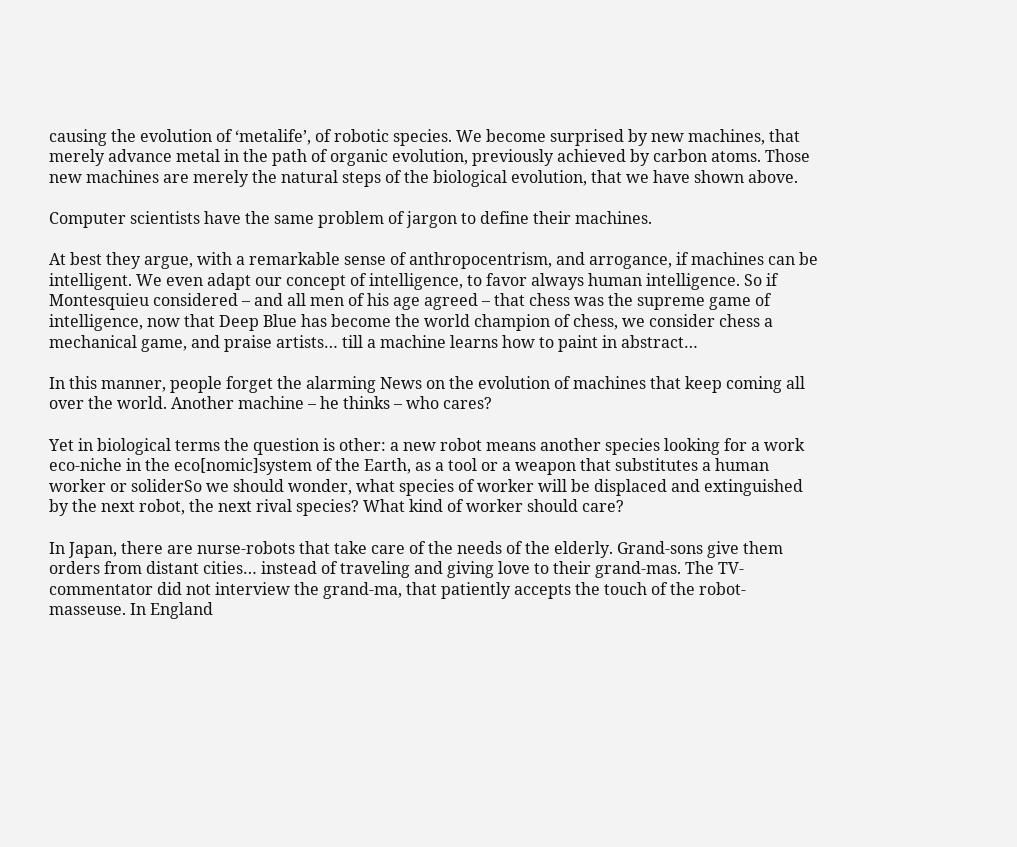causing the evolution of ‘metalife’, of robotic species. We become surprised by new machines, that merely advance metal in the path of organic evolution, previously achieved by carbon atoms. Those new machines are merely the natural steps of the biological evolution, that we have shown above.

Computer scientists have the same problem of jargon to define their machines.

At best they argue, with a remarkable sense of anthropocentrism, and arrogance, if machines can be intelligent. We even adapt our concept of intelligence, to favor always human intelligence. So if Montesquieu considered – and all men of his age agreed – that chess was the supreme game of intelligence, now that Deep Blue has become the world champion of chess, we consider chess a mechanical game, and praise artists… till a machine learns how to paint in abstract…

In this manner, people forget the alarming News on the evolution of machines that keep coming all over the world. Another machine – he thinks – who cares?

Yet in biological terms the question is other: a new robot means another species looking for a work eco-niche in the eco[nomic]system of the Earth, as a tool or a weapon that substitutes a human worker or soliderSo we should wonder, what species of worker will be displaced and extinguished by the next robot, the next rival species? What kind of worker should care?

In Japan, there are nurse-robots that take care of the needs of the elderly. Grand-sons give them orders from distant cities… instead of traveling and giving love to their grand-mas. The TV-commentator did not interview the grand-ma, that patiently accepts the touch of the robot-masseuse. In England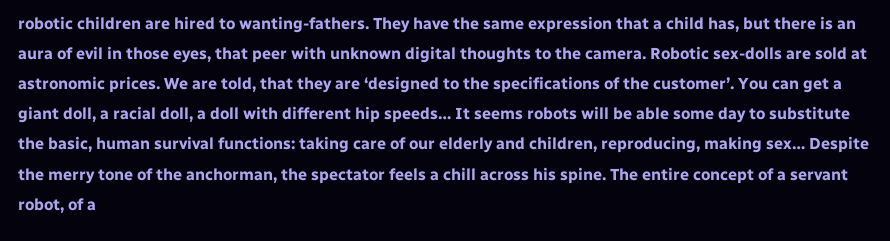robotic children are hired to wanting-fathers. They have the same expression that a child has, but there is an aura of evil in those eyes, that peer with unknown digital thoughts to the camera. Robotic sex-dolls are sold at astronomic prices. We are told, that they are ‘designed to the specifications of the customer’. You can get a giant doll, a racial doll, a doll with different hip speeds… It seems robots will be able some day to substitute the basic, human survival functions: taking care of our elderly and children, reproducing, making sex… Despite the merry tone of the anchorman, the spectator feels a chill across his spine. The entire concept of a servant robot, of a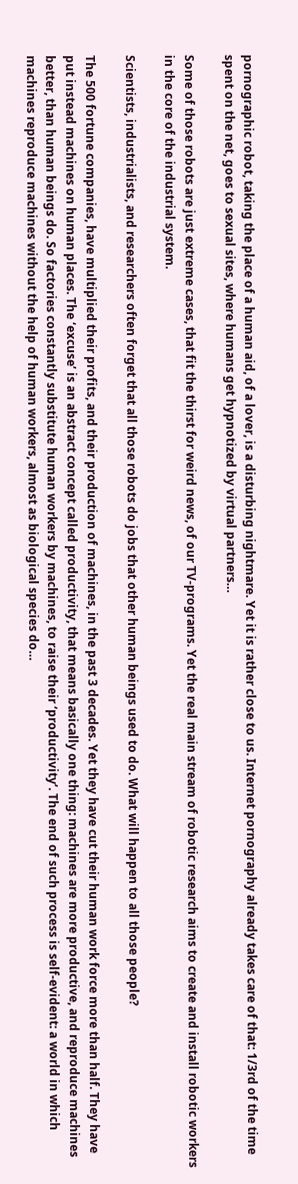pornographic robot, taking the place of a human aid, of a lover, is a disturbing nightmare. Yet it is rather close to us. Internet pornography already takes care of that: 1/3rd of the time spent on the net, goes to sexual sites, where humans get hypnotized by virtual partners…

Some of those robots are just extreme cases, that fit the thirst for weird news, of our TV-programs. Yet the real main stream of robotic research aims to create and install robotic workers in the core of the industrial system.

Scientists, industrialists, and researchers often forget that all those robots do jobs that other human beings used to do. What will happen to all those people?

The 500 fortune companies, have multiplied their profits, and their production of machines, in the past 3 decades. Yet they have cut their human work force more than half. They have put instead machines on human places. The ‘excuse’ is an abstract concept called productivity, that means basically one thing: machines are more productive, and reproduce machines better, than human beings do. So factories constantly substitute human workers by machines, to raise their ‘productivity’. The end of such process is self-evident: a world in which machines reproduce machines without the help of human workers, almost as biological species do…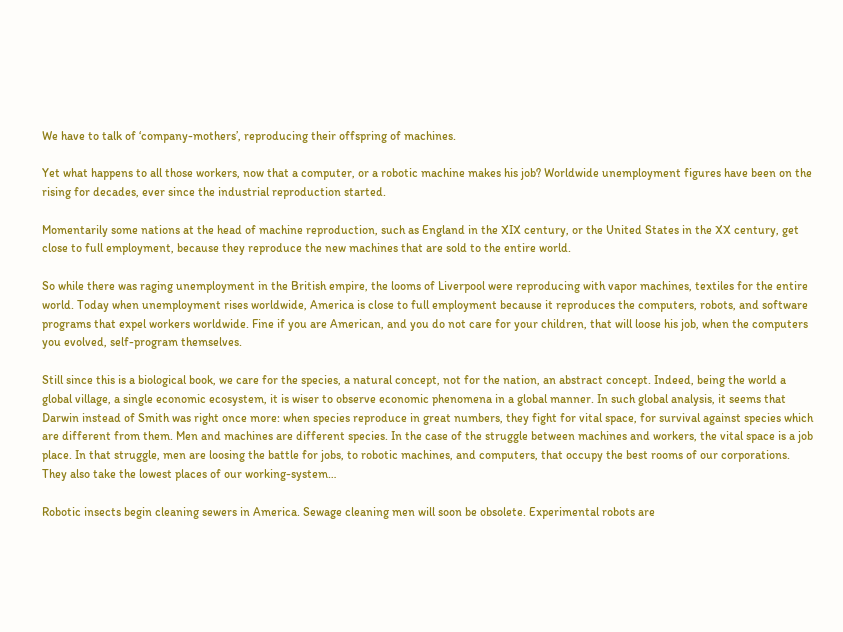We have to talk of ‘company-mothers’, reproducing their offspring of machines.

Yet what happens to all those workers, now that a computer, or a robotic machine makes his job? Worldwide unemployment figures have been on the rising for decades, ever since the industrial reproduction started.

Momentarily some nations at the head of machine reproduction, such as England in the XIX century, or the United States in the XX century, get close to full employment, because they reproduce the new machines that are sold to the entire world.

So while there was raging unemployment in the British empire, the looms of Liverpool were reproducing with vapor machines, textiles for the entire world. Today when unemployment rises worldwide, America is close to full employment because it reproduces the computers, robots, and software programs that expel workers worldwide. Fine if you are American, and you do not care for your children, that will loose his job, when the computers you evolved, self-program themselves.

Still since this is a biological book, we care for the species, a natural concept, not for the nation, an abstract concept. Indeed, being the world a global village, a single economic ecosystem, it is wiser to observe economic phenomena in a global manner. In such global analysis, it seems that Darwin instead of Smith was right once more: when species reproduce in great numbers, they fight for vital space, for survival against species which are different from them. Men and machines are different species. In the case of the struggle between machines and workers, the vital space is a job place. In that struggle, men are loosing the battle for jobs, to robotic machines, and computers, that occupy the best rooms of our corporations. They also take the lowest places of our working-system…

Robotic insects begin cleaning sewers in America. Sewage cleaning men will soon be obsolete. Experimental robots are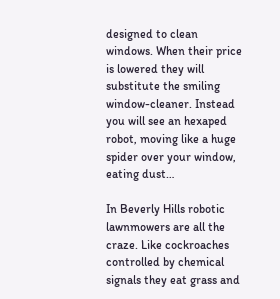designed to clean windows. When their price is lowered they will substitute the smiling window-cleaner. Instead you will see an hexaped robot, moving like a huge spider over your window, eating dust…

In Beverly Hills robotic lawnmowers are all the craze. Like cockroaches controlled by chemical signals they eat grass and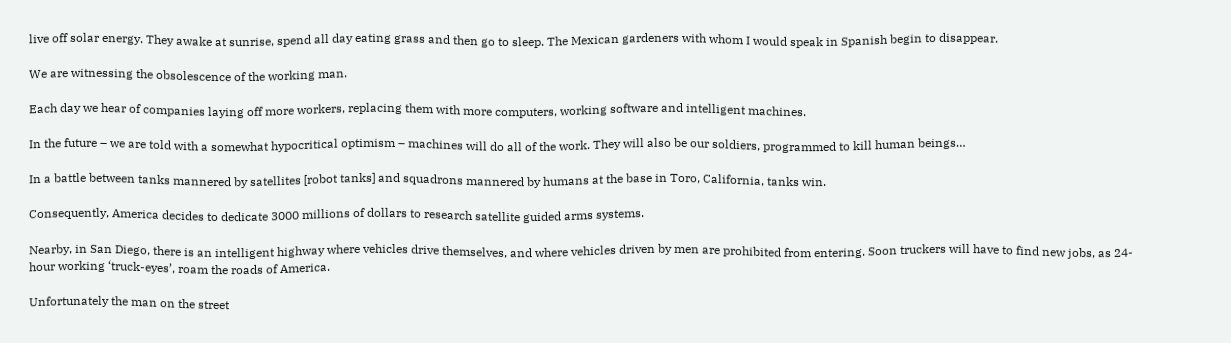live off solar energy. They awake at sunrise, spend all day eating grass and then go to sleep. The Mexican gardeners with whom I would speak in Spanish begin to disappear.

We are witnessing the obsolescence of the working man.

Each day we hear of companies laying off more workers, replacing them with more computers, working software and intelligent machines.

In the future – we are told with a somewhat hypocritical optimism – machines will do all of the work. They will also be our soldiers, programmed to kill human beings…

In a battle between tanks mannered by satellites [robot tanks] and squadrons mannered by humans at the base in Toro, California, tanks win.

Consequently, America decides to dedicate 3000 millions of dollars to research satellite guided arms systems.

Nearby, in San Diego, there is an intelligent highway where vehicles drive themselves, and where vehicles driven by men are prohibited from entering. Soon truckers will have to find new jobs, as 24-hour working ‘truck-eyes’, roam the roads of America.

Unfortunately the man on the street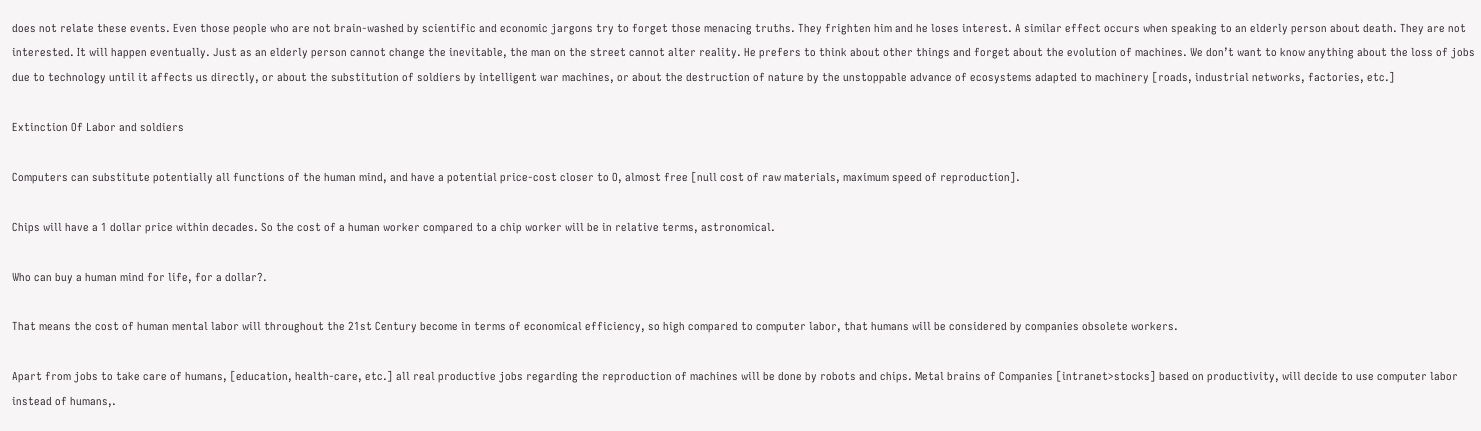does not relate these events. Even those people who are not brain-washed by scientific and economic jargons try to forget those menacing truths. They frighten him and he loses interest. A similar effect occurs when speaking to an elderly person about death. They are not interested. It will happen eventually. Just as an elderly person cannot change the inevitable, the man on the street cannot alter reality. He prefers to think about other things and forget about the evolution of machines. We don’t want to know anything about the loss of jobs due to technology until it affects us directly, or about the substitution of soldiers by intelligent war machines, or about the destruction of nature by the unstoppable advance of ecosystems adapted to machinery [roads, industrial networks, factories, etc.]

Extinction Of Labor and soldiers

Computers can substitute potentially all functions of the human mind, and have a potential price-cost closer to O, almost free [null cost of raw materials, maximum speed of reproduction].

Chips will have a 1 dollar price within decades. So the cost of a human worker compared to a chip worker will be in relative terms, astronomical.

Who can buy a human mind for life, for a dollar?.

That means the cost of human mental labor will throughout the 21st Century become in terms of economical efficiency, so high compared to computer labor, that humans will be considered by companies obsolete workers.

Apart from jobs to take care of humans, [education, health-care, etc.] all real productive jobs regarding the reproduction of machines will be done by robots and chips. Metal brains of Companies [intranet>stocks] based on productivity, will decide to use computer labor instead of humans,.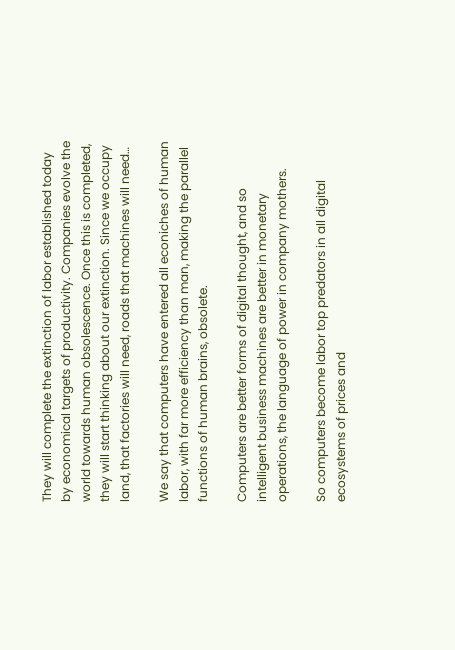They will complete the extinction of labor established today by economical targets of productivity. Companies evolve the world towards human obsolescence. Once this is completed, they will start thinking about our extinction. Since we occupy land, that factories will need, roads that machines will need…

We say that computers have entered all econiches of human labor, with far more efficiency than man, making the parallel functions of human brains, obsolete.

Computers are better forms of digital thought, and so intelligent business machines are better in monetary operations, the language of power in company mothers.

So computers become labor top predators in all digital ecosystems of prices and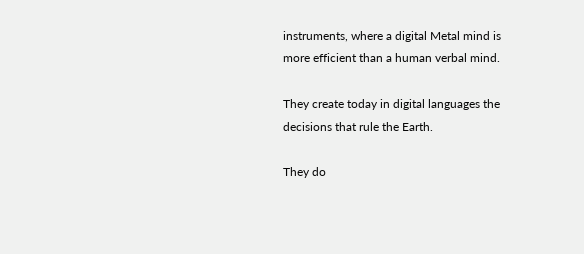instruments, where a digital Metal mind is more efficient than a human verbal mind.

They create today in digital languages the decisions that rule the Earth.

They do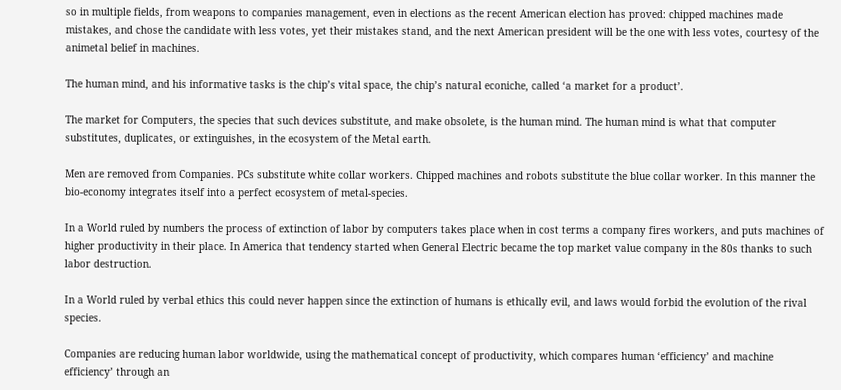so in multiple fields, from weapons to companies management, even in elections as the recent American election has proved: chipped machines made mistakes, and chose the candidate with less votes, yet their mistakes stand, and the next American president will be the one with less votes, courtesy of the animetal belief in machines.

The human mind, and his informative tasks is the chip’s vital space, the chip’s natural econiche, called ‘a market for a product’.

The market for Computers, the species that such devices substitute, and make obsolete, is the human mind. The human mind is what that computer substitutes, duplicates, or extinguishes, in the ecosystem of the Metal earth.

Men are removed from Companies. PCs substitute white collar workers. Chipped machines and robots substitute the blue collar worker. In this manner the bio-economy integrates itself into a perfect ecosystem of metal-species.

In a World ruled by numbers the process of extinction of labor by computers takes place when in cost terms a company fires workers, and puts machines of higher productivity in their place. In America that tendency started when General Electric became the top market value company in the 80s thanks to such labor destruction.

In a World ruled by verbal ethics this could never happen since the extinction of humans is ethically evil, and laws would forbid the evolution of the rival species.

Companies are reducing human labor worldwide, using the mathematical concept of productivity, which compares human ‘efficiency’ and machine efficiency’ through an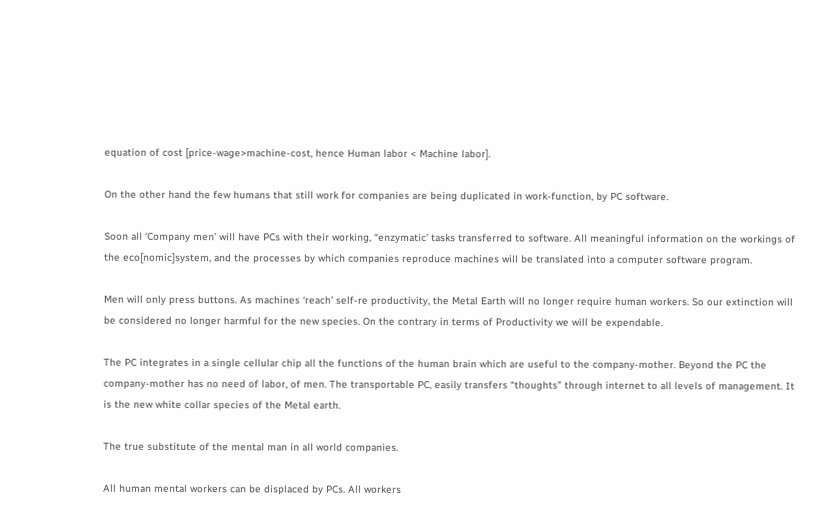equation of cost [price-wage>machine-cost, hence Human labor < Machine labor].

On the other hand the few humans that still work for companies are being duplicated in work-function, by PC software.

Soon all ‘Company men’ will have PCs with their working, “enzymatic’ tasks transferred to software. All meaningful information on the workings of the eco[nomic]system, and the processes by which companies reproduce machines will be translated into a computer software program.

Men will only press buttons. As machines ‘reach’ self-re productivity, the Metal Earth will no longer require human workers. So our extinction will be considered no longer harmful for the new species. On the contrary in terms of Productivity we will be expendable.

The PC integrates in a single cellular chip all the functions of the human brain which are useful to the company-mother. Beyond the PC the company-mother has no need of labor, of men. The transportable PC, easily transfers “thoughts” through internet to all levels of management. It is the new white collar species of the Metal earth.

The true substitute of the mental man in all world companies.

All human mental workers can be displaced by PCs. All workers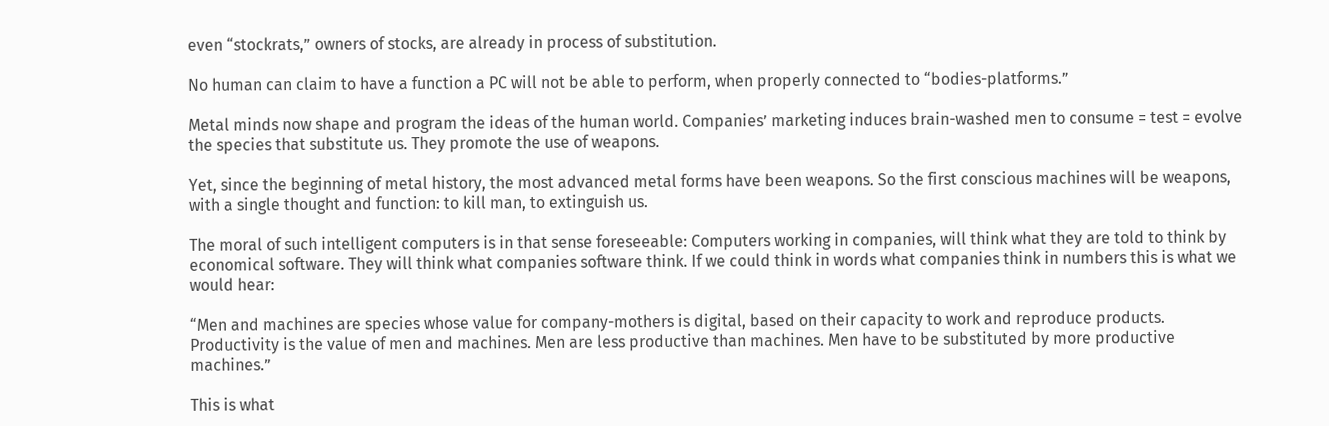even “stockrats,” owners of stocks, are already in process of substitution.

No human can claim to have a function a PC will not be able to perform, when properly connected to “bodies-platforms.”

Metal minds now shape and program the ideas of the human world. Companies’ marketing induces brain-washed men to consume = test = evolve the species that substitute us. They promote the use of weapons.

Yet, since the beginning of metal history, the most advanced metal forms have been weapons. So the first conscious machines will be weapons, with a single thought and function: to kill man, to extinguish us.

The moral of such intelligent computers is in that sense foreseeable: Computers working in companies, will think what they are told to think by economical software. They will think what companies software think. If we could think in words what companies think in numbers this is what we would hear:

“Men and machines are species whose value for company-mothers is digital, based on their capacity to work and reproduce products. Productivity is the value of men and machines. Men are less productive than machines. Men have to be substituted by more productive machines.”

This is what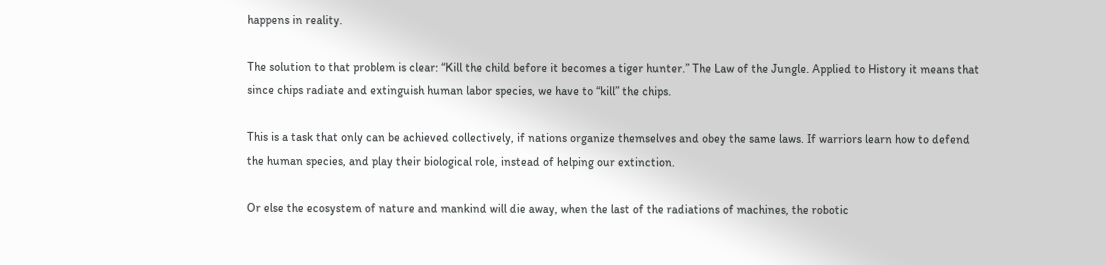happens in reality.

The solution to that problem is clear: “Kill the child before it becomes a tiger hunter.” The Law of the Jungle. Applied to History it means that since chips radiate and extinguish human labor species, we have to “kill” the chips.

This is a task that only can be achieved collectively, if nations organize themselves and obey the same laws. If warriors learn how to defend the human species, and play their biological role, instead of helping our extinction.

Or else the ecosystem of nature and mankind will die away, when the last of the radiations of machines, the robotic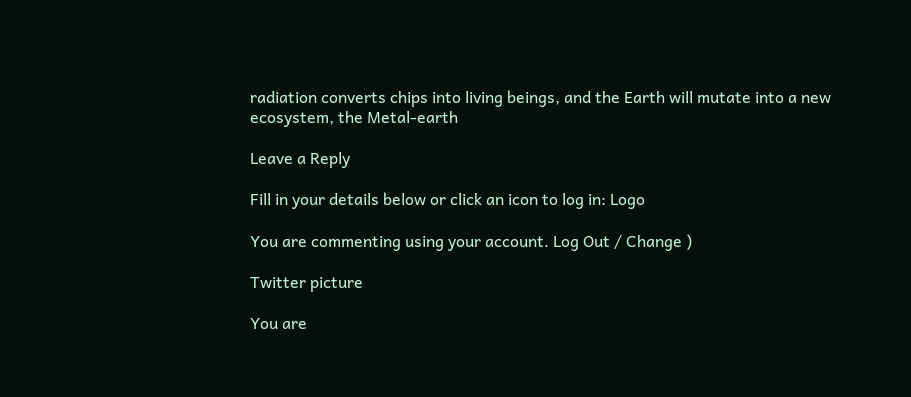radiation converts chips into living beings, and the Earth will mutate into a new ecosystem, the Metal-earth

Leave a Reply

Fill in your details below or click an icon to log in: Logo

You are commenting using your account. Log Out / Change )

Twitter picture

You are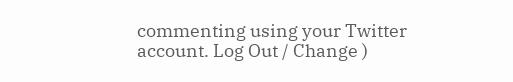commenting using your Twitter account. Log Out / Change )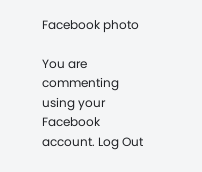Facebook photo

You are commenting using your Facebook account. Log Out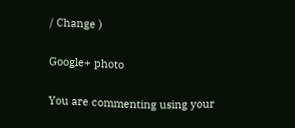/ Change )

Google+ photo

You are commenting using your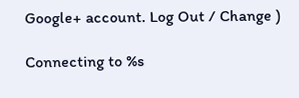Google+ account. Log Out / Change )

Connecting to %s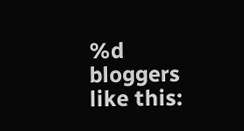%d bloggers like this: